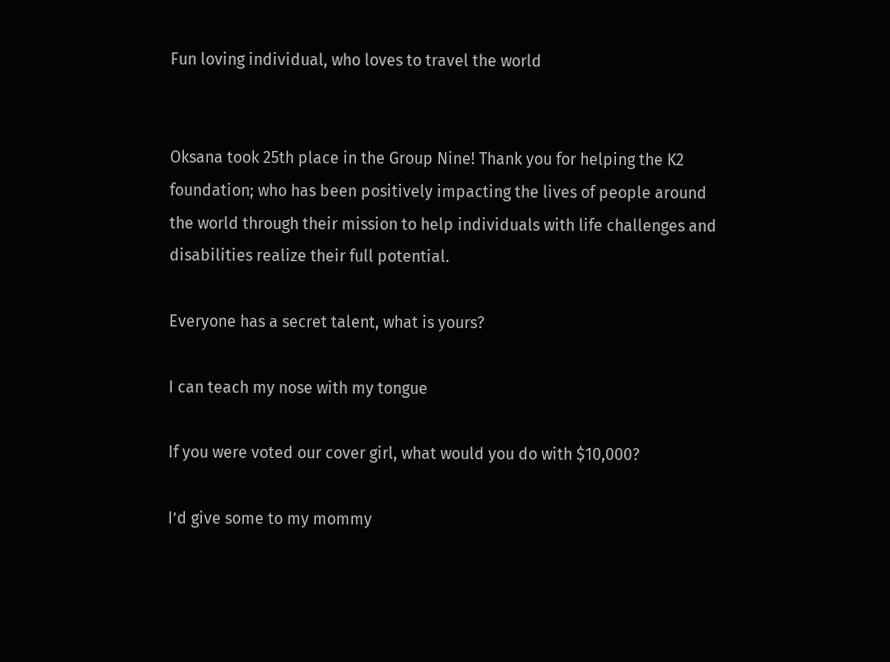Fun loving individual, who loves to travel the world


Oksana took 25th place in the Group Nine! Thank you for helping the K2 foundation; who has been positively impacting the lives of people around the world through their mission to help individuals with life challenges and disabilities realize their full potential.

Everyone has a secret talent, what is yours?

I can teach my nose with my tongue

If you were voted our cover girl, what would you do with $10,000?

I’d give some to my mommy